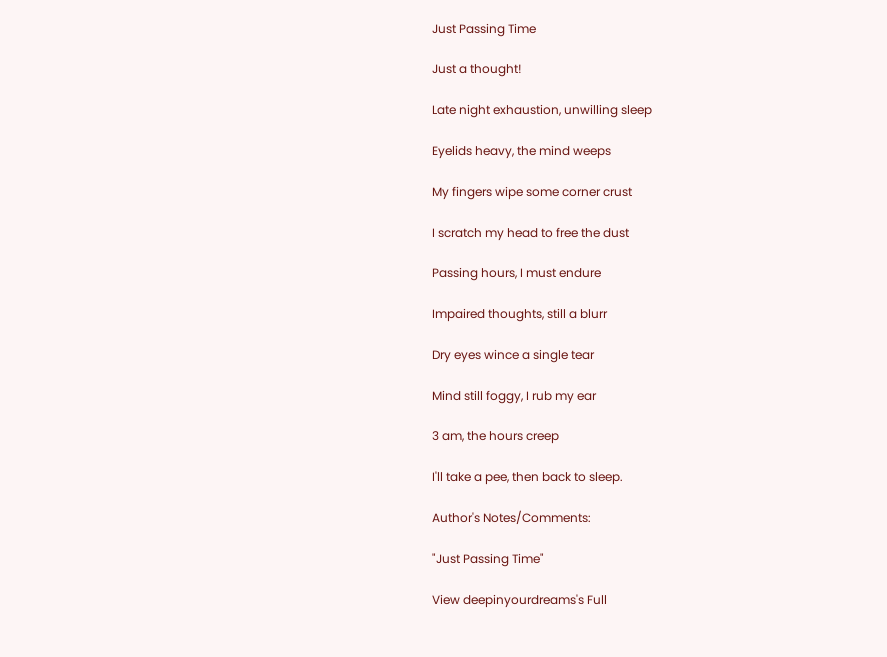Just Passing Time

Just a thought!

Late night exhaustion, unwilling sleep

Eyelids heavy, the mind weeps

My fingers wipe some corner crust

I scratch my head to free the dust

Passing hours, I must endure

Impaired thoughts, still a blurr

Dry eyes wince a single tear

Mind still foggy, I rub my ear

3 am, the hours creep

I'll take a pee, then back to sleep.

Author's Notes/Comments:

"Just Passing Time"

View deepinyourdreams's Full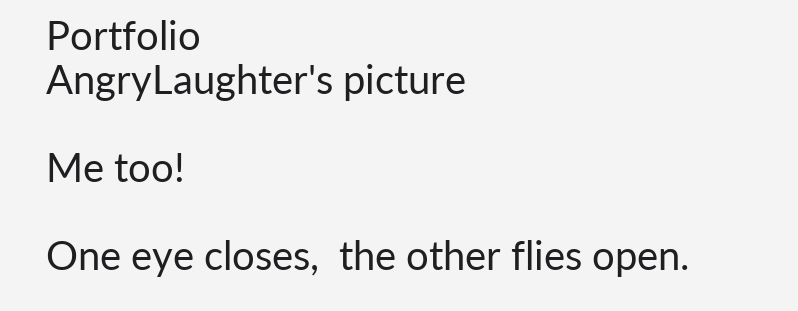Portfolio
AngryLaughter's picture

Me too!

One eye closes,  the other flies open.